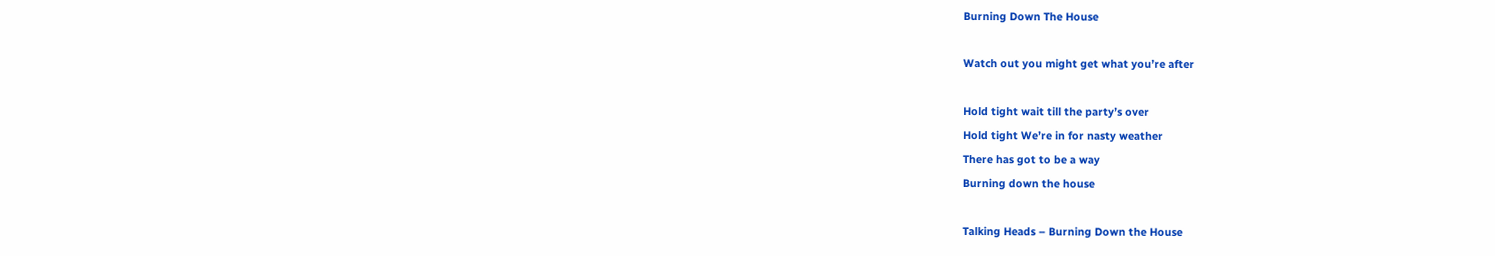Burning Down The House

Watch out you might get what you’re after

Hold tight wait till the party’s over
Hold tight We’re in for nasty weather
There has got to be a way
Burning down the house

Talking Heads – Burning Down the House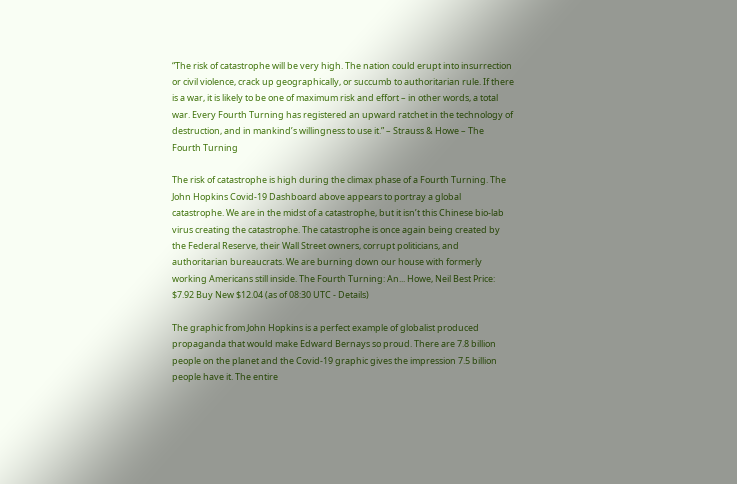“The risk of catastrophe will be very high. The nation could erupt into insurrection or civil violence, crack up geographically, or succumb to authoritarian rule. If there is a war, it is likely to be one of maximum risk and effort – in other words, a total war. Every Fourth Turning has registered an upward ratchet in the technology of destruction, and in mankind’s willingness to use it.” – Strauss & Howe – The Fourth Turning

The risk of catastrophe is high during the climax phase of a Fourth Turning. The John Hopkins Covid-19 Dashboard above appears to portray a global catastrophe. We are in the midst of a catastrophe, but it isn’t this Chinese bio-lab virus creating the catastrophe. The catastrophe is once again being created by the Federal Reserve, their Wall Street owners, corrupt politicians, and authoritarian bureaucrats. We are burning down our house with formerly working Americans still inside. The Fourth Turning: An... Howe, Neil Best Price: $7.92 Buy New $12.04 (as of 08:30 UTC - Details)

The graphic from John Hopkins is a perfect example of globalist produced propaganda that would make Edward Bernays so proud. There are 7.8 billion people on the planet and the Covid-19 graphic gives the impression 7.5 billion people have it. The entire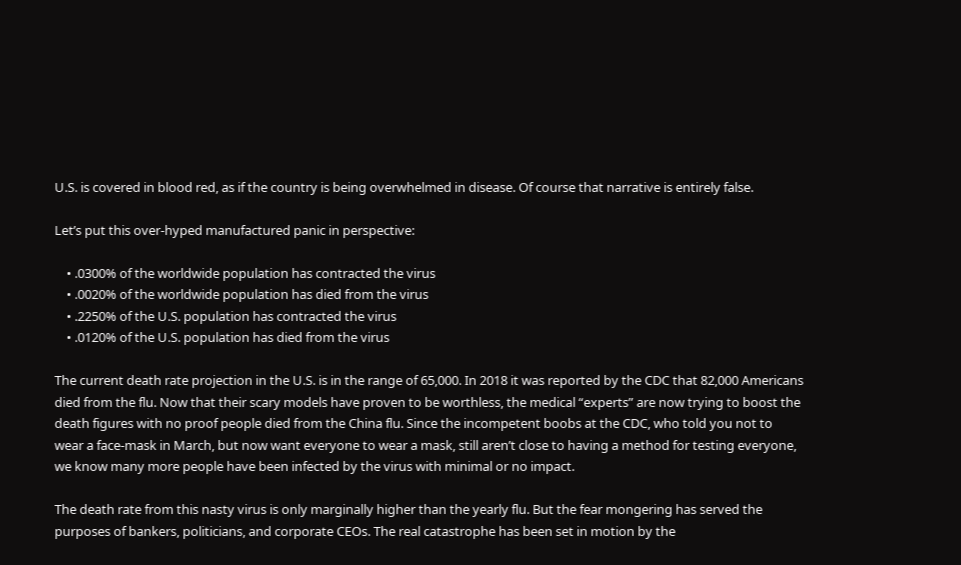U.S. is covered in blood red, as if the country is being overwhelmed in disease. Of course that narrative is entirely false.

Let’s put this over-hyped manufactured panic in perspective:

    • .0300% of the worldwide population has contracted the virus
    • .0020% of the worldwide population has died from the virus
    • .2250% of the U.S. population has contracted the virus
    • .0120% of the U.S. population has died from the virus

The current death rate projection in the U.S. is in the range of 65,000. In 2018 it was reported by the CDC that 82,000 Americans died from the flu. Now that their scary models have proven to be worthless, the medical “experts” are now trying to boost the death figures with no proof people died from the China flu. Since the incompetent boobs at the CDC, who told you not to wear a face-mask in March, but now want everyone to wear a mask, still aren’t close to having a method for testing everyone, we know many more people have been infected by the virus with minimal or no impact.

The death rate from this nasty virus is only marginally higher than the yearly flu. But the fear mongering has served the purposes of bankers, politicians, and corporate CEOs. The real catastrophe has been set in motion by the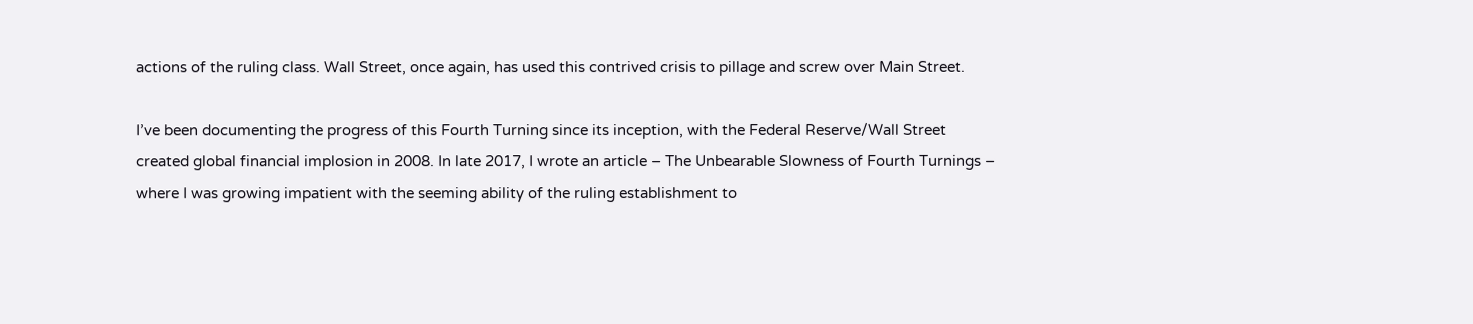actions of the ruling class. Wall Street, once again, has used this contrived crisis to pillage and screw over Main Street.

I’ve been documenting the progress of this Fourth Turning since its inception, with the Federal Reserve/Wall Street created global financial implosion in 2008. In late 2017, I wrote an article – The Unbearable Slowness of Fourth Turnings – where I was growing impatient with the seeming ability of the ruling establishment to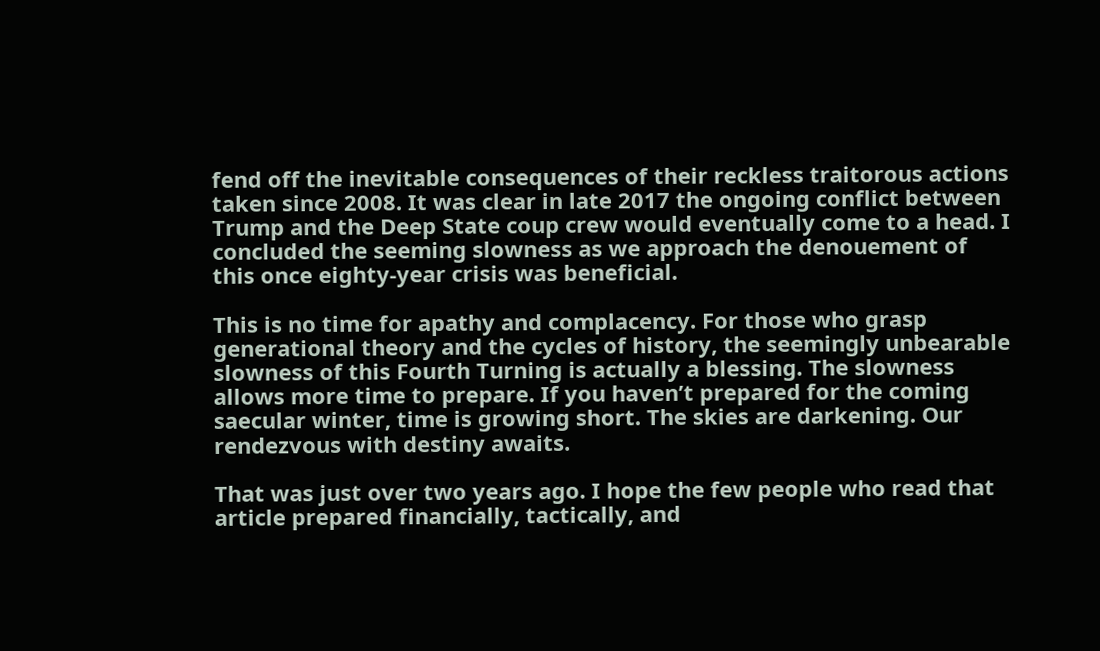fend off the inevitable consequences of their reckless traitorous actions taken since 2008. It was clear in late 2017 the ongoing conflict between Trump and the Deep State coup crew would eventually come to a head. I concluded the seeming slowness as we approach the denouement of this once eighty-year crisis was beneficial.

This is no time for apathy and complacency. For those who grasp generational theory and the cycles of history, the seemingly unbearable slowness of this Fourth Turning is actually a blessing. The slowness allows more time to prepare. If you haven’t prepared for the coming saecular winter, time is growing short. The skies are darkening. Our rendezvous with destiny awaits.

That was just over two years ago. I hope the few people who read that article prepared financially, tactically, and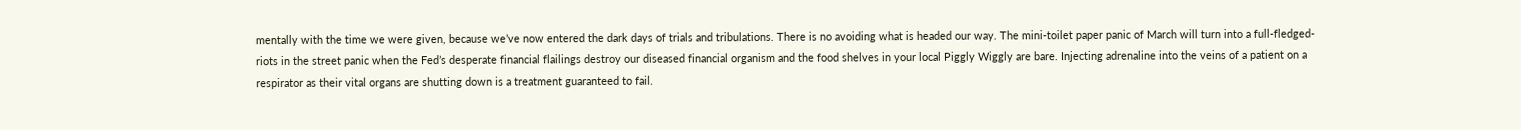mentally with the time we were given, because we’ve now entered the dark days of trials and tribulations. There is no avoiding what is headed our way. The mini-toilet paper panic of March will turn into a full-fledged-riots in the street panic when the Fed’s desperate financial flailings destroy our diseased financial organism and the food shelves in your local Piggly Wiggly are bare. Injecting adrenaline into the veins of a patient on a respirator as their vital organs are shutting down is a treatment guaranteed to fail.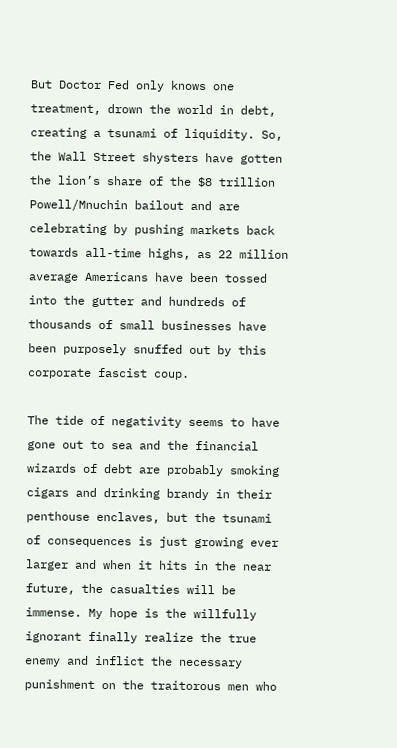But Doctor Fed only knows one treatment, drown the world in debt, creating a tsunami of liquidity. So, the Wall Street shysters have gotten the lion’s share of the $8 trillion Powell/Mnuchin bailout and are celebrating by pushing markets back towards all-time highs, as 22 million average Americans have been tossed into the gutter and hundreds of thousands of small businesses have been purposely snuffed out by this corporate fascist coup.

The tide of negativity seems to have gone out to sea and the financial wizards of debt are probably smoking cigars and drinking brandy in their penthouse enclaves, but the tsunami of consequences is just growing ever larger and when it hits in the near future, the casualties will be immense. My hope is the willfully ignorant finally realize the true enemy and inflict the necessary punishment on the traitorous men who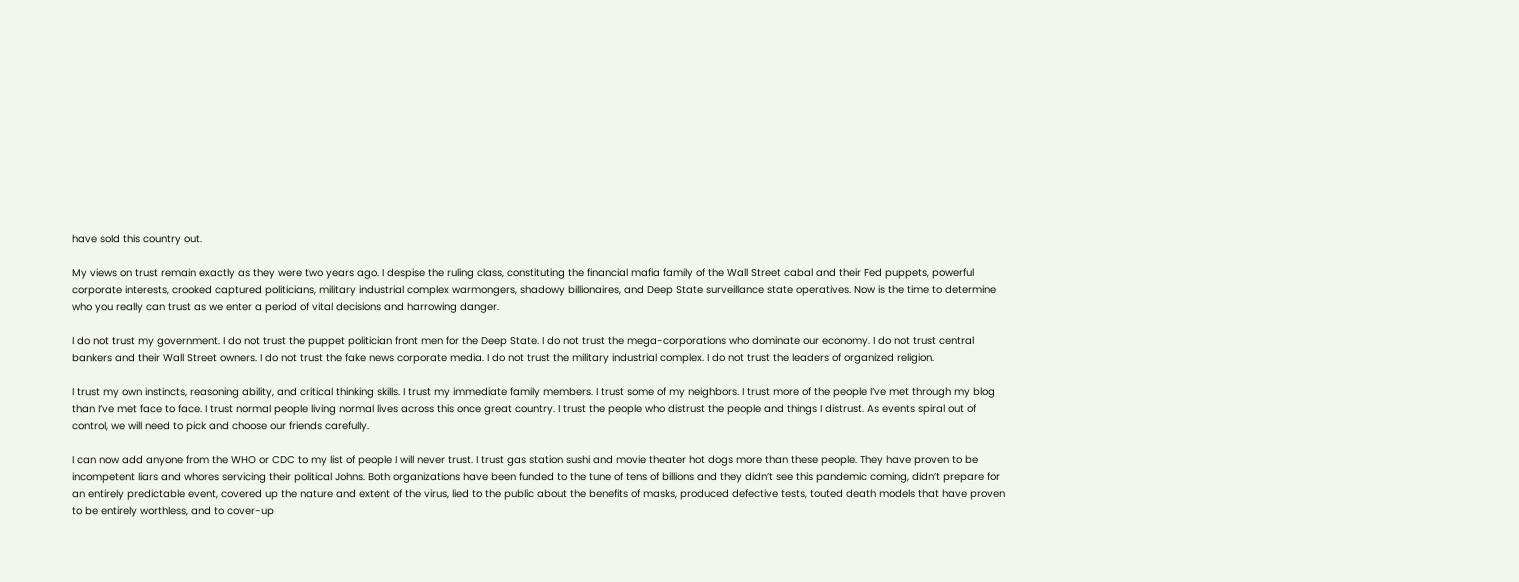have sold this country out.

My views on trust remain exactly as they were two years ago. I despise the ruling class, constituting the financial mafia family of the Wall Street cabal and their Fed puppets, powerful corporate interests, crooked captured politicians, military industrial complex warmongers, shadowy billionaires, and Deep State surveillance state operatives. Now is the time to determine who you really can trust as we enter a period of vital decisions and harrowing danger.

I do not trust my government. I do not trust the puppet politician front men for the Deep State. I do not trust the mega-corporations who dominate our economy. I do not trust central bankers and their Wall Street owners. I do not trust the fake news corporate media. I do not trust the military industrial complex. I do not trust the leaders of organized religion.

I trust my own instincts, reasoning ability, and critical thinking skills. I trust my immediate family members. I trust some of my neighbors. I trust more of the people I’ve met through my blog than I’ve met face to face. I trust normal people living normal lives across this once great country. I trust the people who distrust the people and things I distrust. As events spiral out of control, we will need to pick and choose our friends carefully.

I can now add anyone from the WHO or CDC to my list of people I will never trust. I trust gas station sushi and movie theater hot dogs more than these people. They have proven to be incompetent liars and whores servicing their political Johns. Both organizations have been funded to the tune of tens of billions and they didn’t see this pandemic coming, didn’t prepare for an entirely predictable event, covered up the nature and extent of the virus, lied to the public about the benefits of masks, produced defective tests, touted death models that have proven to be entirely worthless, and to cover-up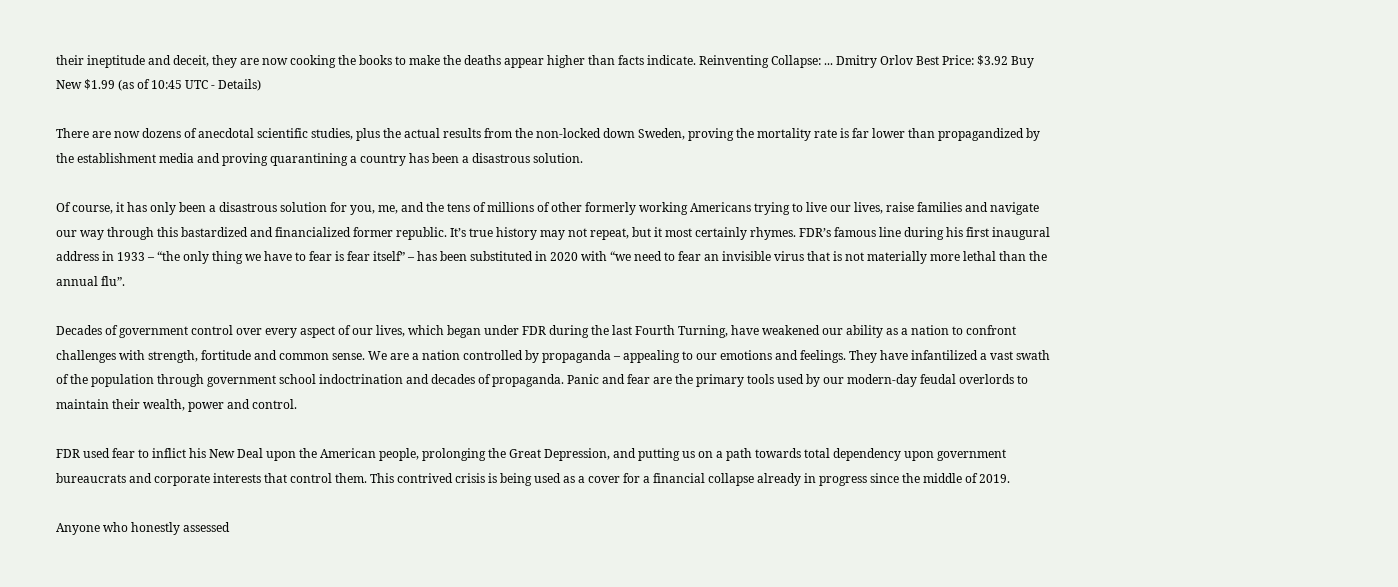their ineptitude and deceit, they are now cooking the books to make the deaths appear higher than facts indicate. Reinventing Collapse: ... Dmitry Orlov Best Price: $3.92 Buy New $1.99 (as of 10:45 UTC - Details)

There are now dozens of anecdotal scientific studies, plus the actual results from the non-locked down Sweden, proving the mortality rate is far lower than propagandized by the establishment media and proving quarantining a country has been a disastrous solution.

Of course, it has only been a disastrous solution for you, me, and the tens of millions of other formerly working Americans trying to live our lives, raise families and navigate our way through this bastardized and financialized former republic. It’s true history may not repeat, but it most certainly rhymes. FDR’s famous line during his first inaugural address in 1933 – “the only thing we have to fear is fear itself” – has been substituted in 2020 with “we need to fear an invisible virus that is not materially more lethal than the annual flu”.

Decades of government control over every aspect of our lives, which began under FDR during the last Fourth Turning, have weakened our ability as a nation to confront challenges with strength, fortitude and common sense. We are a nation controlled by propaganda – appealing to our emotions and feelings. They have infantilized a vast swath of the population through government school indoctrination and decades of propaganda. Panic and fear are the primary tools used by our modern-day feudal overlords to maintain their wealth, power and control.

FDR used fear to inflict his New Deal upon the American people, prolonging the Great Depression, and putting us on a path towards total dependency upon government bureaucrats and corporate interests that control them. This contrived crisis is being used as a cover for a financial collapse already in progress since the middle of 2019.

Anyone who honestly assessed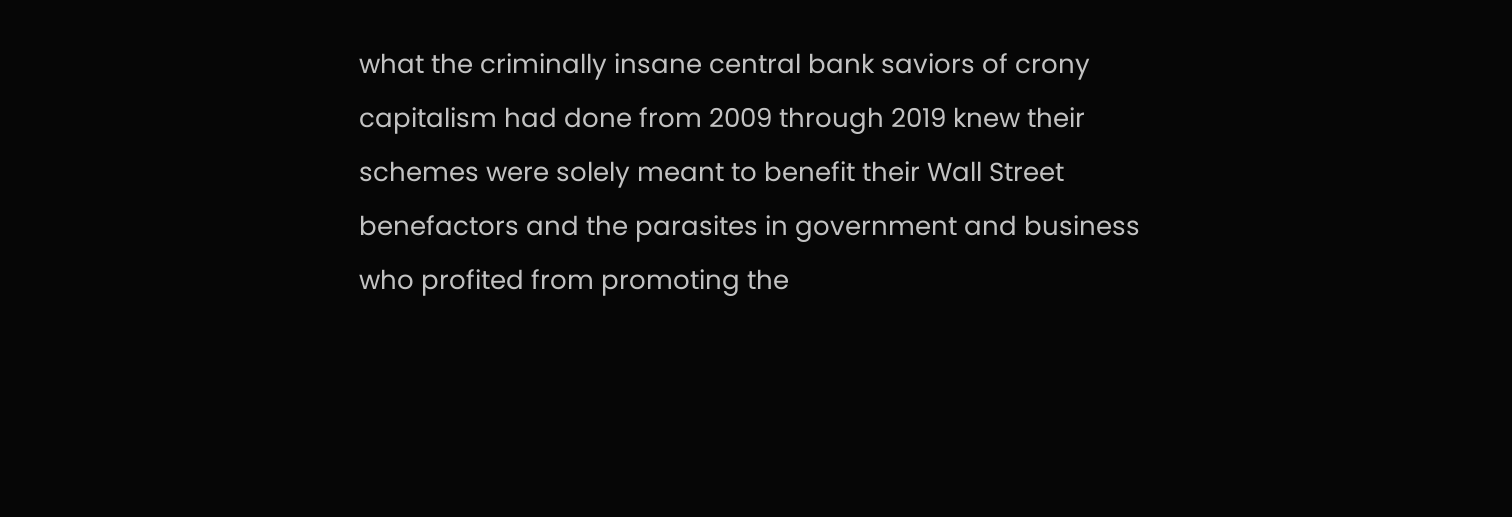what the criminally insane central bank saviors of crony capitalism had done from 2009 through 2019 knew their schemes were solely meant to benefit their Wall Street benefactors and the parasites in government and business who profited from promoting the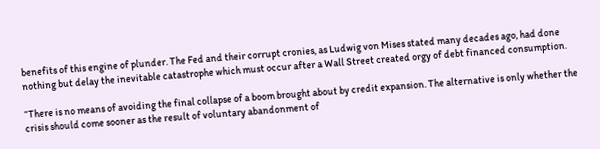benefits of this engine of plunder. The Fed and their corrupt cronies, as Ludwig von Mises stated many decades ago, had done nothing but delay the inevitable catastrophe which must occur after a Wall Street created orgy of debt financed consumption.

“There is no means of avoiding the final collapse of a boom brought about by credit expansion. The alternative is only whether the crisis should come sooner as the result of voluntary abandonment of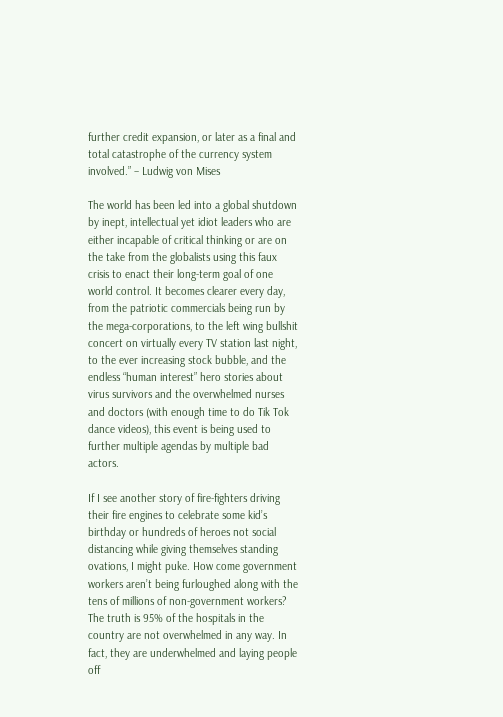further credit expansion, or later as a final and total catastrophe of the currency system involved.” – Ludwig von Mises

The world has been led into a global shutdown by inept, intellectual yet idiot leaders who are either incapable of critical thinking or are on the take from the globalists using this faux crisis to enact their long-term goal of one world control. It becomes clearer every day, from the patriotic commercials being run by the mega-corporations, to the left wing bullshit concert on virtually every TV station last night, to the ever increasing stock bubble, and the endless “human interest” hero stories about virus survivors and the overwhelmed nurses and doctors (with enough time to do Tik Tok dance videos), this event is being used to further multiple agendas by multiple bad actors.

If I see another story of fire-fighters driving their fire engines to celebrate some kid’s birthday or hundreds of heroes not social distancing while giving themselves standing ovations, I might puke. How come government workers aren’t being furloughed along with the tens of millions of non-government workers? The truth is 95% of the hospitals in the country are not overwhelmed in any way. In fact, they are underwhelmed and laying people off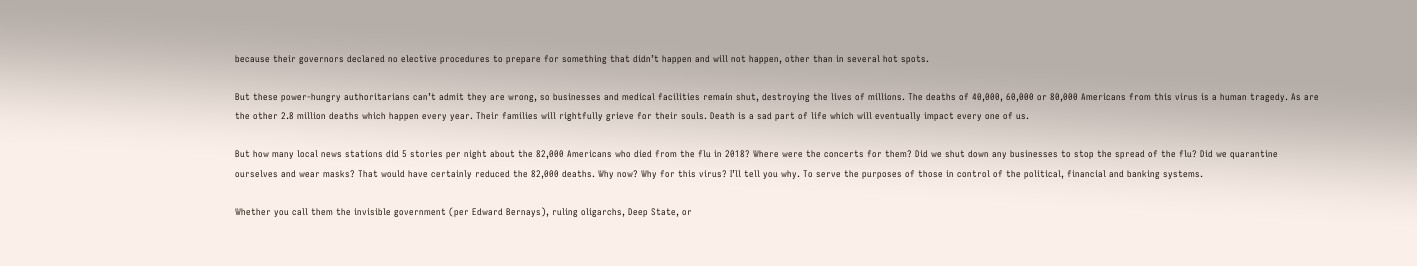because their governors declared no elective procedures to prepare for something that didn’t happen and will not happen, other than in several hot spots.

But these power-hungry authoritarians can’t admit they are wrong, so businesses and medical facilities remain shut, destroying the lives of millions. The deaths of 40,000, 60,000 or 80,000 Americans from this virus is a human tragedy. As are the other 2.8 million deaths which happen every year. Their families will rightfully grieve for their souls. Death is a sad part of life which will eventually impact every one of us.

But how many local news stations did 5 stories per night about the 82,000 Americans who died from the flu in 2018? Where were the concerts for them? Did we shut down any businesses to stop the spread of the flu? Did we quarantine ourselves and wear masks? That would have certainly reduced the 82,000 deaths. Why now? Why for this virus? I’ll tell you why. To serve the purposes of those in control of the political, financial and banking systems.

Whether you call them the invisible government (per Edward Bernays), ruling oligarchs, Deep State, or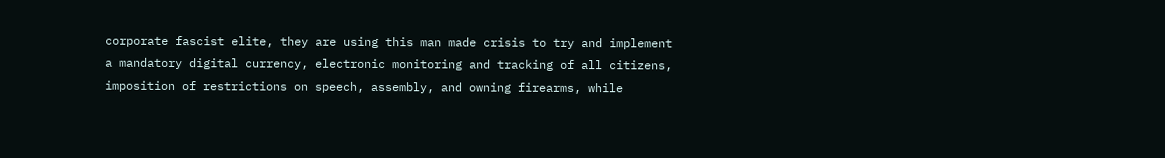corporate fascist elite, they are using this man made crisis to try and implement a mandatory digital currency, electronic monitoring and tracking of all citizens, imposition of restrictions on speech, assembly, and owning firearms, while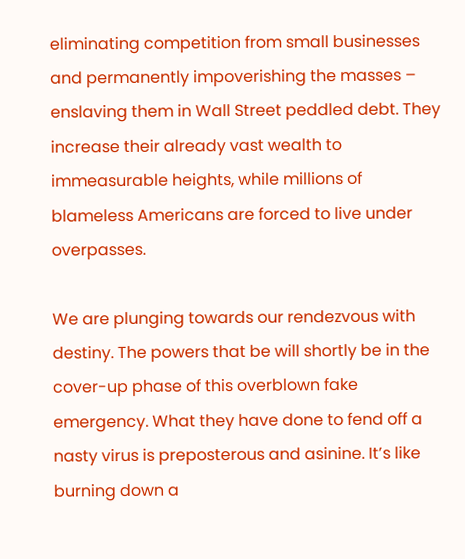eliminating competition from small businesses and permanently impoverishing the masses – enslaving them in Wall Street peddled debt. They increase their already vast wealth to immeasurable heights, while millions of blameless Americans are forced to live under overpasses.

We are plunging towards our rendezvous with destiny. The powers that be will shortly be in the cover-up phase of this overblown fake emergency. What they have done to fend off a nasty virus is preposterous and asinine. It’s like burning down a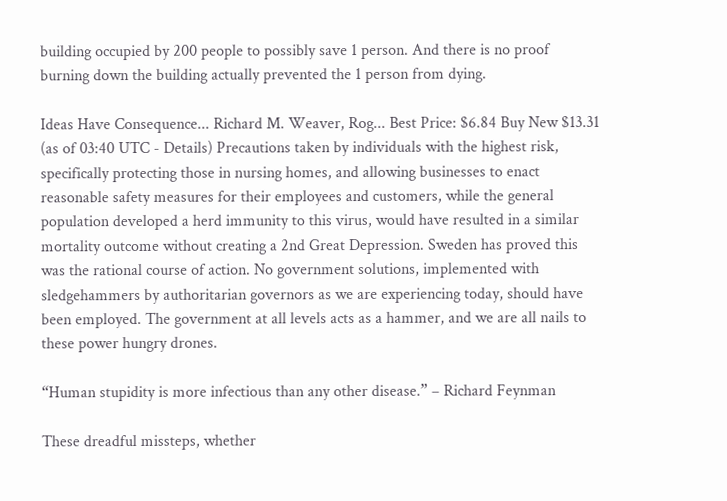building occupied by 200 people to possibly save 1 person. And there is no proof burning down the building actually prevented the 1 person from dying.

Ideas Have Consequence... Richard M. Weaver, Rog... Best Price: $6.84 Buy New $13.31 (as of 03:40 UTC - Details) Precautions taken by individuals with the highest risk, specifically protecting those in nursing homes, and allowing businesses to enact reasonable safety measures for their employees and customers, while the general population developed a herd immunity to this virus, would have resulted in a similar mortality outcome without creating a 2nd Great Depression. Sweden has proved this was the rational course of action. No government solutions, implemented with sledgehammers by authoritarian governors as we are experiencing today, should have been employed. The government at all levels acts as a hammer, and we are all nails to these power hungry drones.

“Human stupidity is more infectious than any other disease.” – Richard Feynman

These dreadful missteps, whether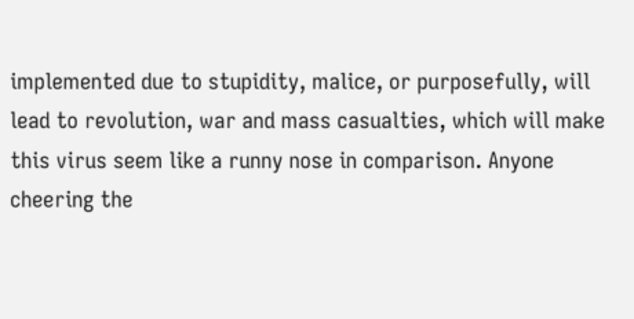implemented due to stupidity, malice, or purposefully, will lead to revolution, war and mass casualties, which will make this virus seem like a runny nose in comparison. Anyone cheering the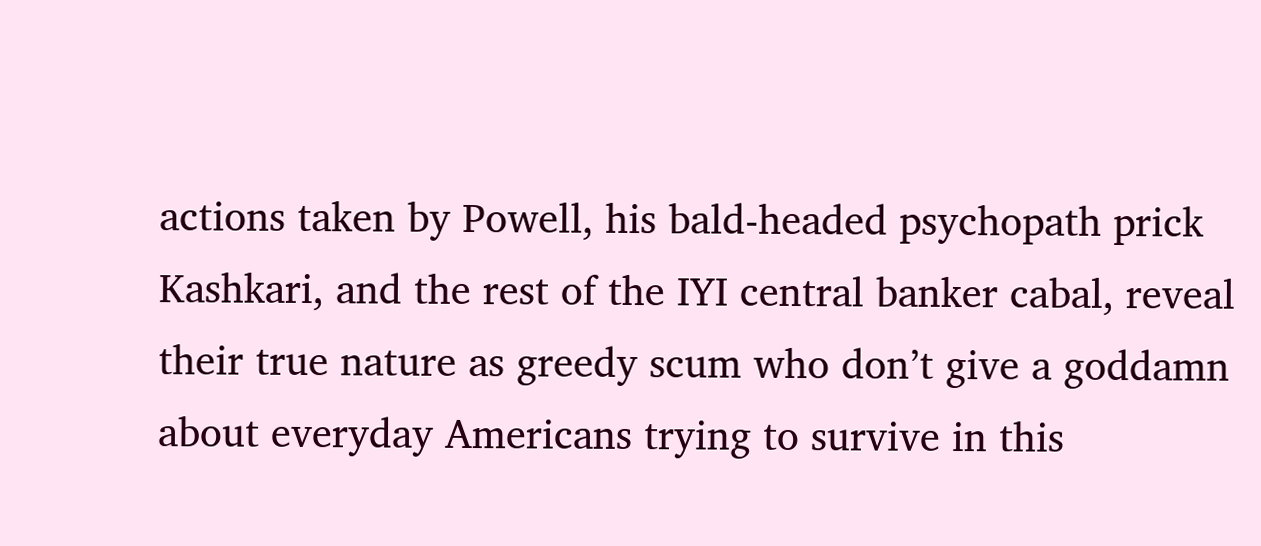actions taken by Powell, his bald-headed psychopath prick Kashkari, and the rest of the IYI central banker cabal, reveal their true nature as greedy scum who don’t give a goddamn about everyday Americans trying to survive in this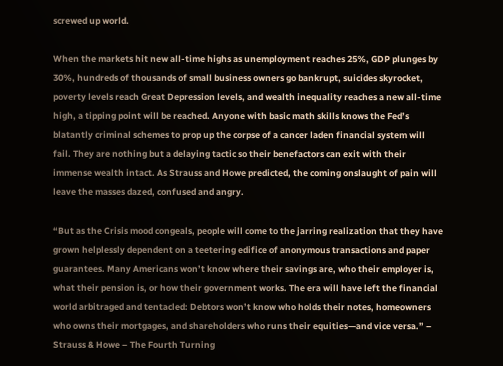screwed up world.

When the markets hit new all-time highs as unemployment reaches 25%, GDP plunges by 30%, hundreds of thousands of small business owners go bankrupt, suicides skyrocket, poverty levels reach Great Depression levels, and wealth inequality reaches a new all-time high, a tipping point will be reached. Anyone with basic math skills knows the Fed’s blatantly criminal schemes to prop up the corpse of a cancer laden financial system will fail. They are nothing but a delaying tactic so their benefactors can exit with their immense wealth intact. As Strauss and Howe predicted, the coming onslaught of pain will leave the masses dazed, confused and angry.

“But as the Crisis mood congeals, people will come to the jarring realization that they have grown helplessly dependent on a teetering edifice of anonymous transactions and paper guarantees. Many Americans won’t know where their savings are, who their employer is, what their pension is, or how their government works. The era will have left the financial world arbitraged and tentacled: Debtors won’t know who holds their notes, homeowners who owns their mortgages, and shareholders who runs their equities—and vice versa.” – Strauss & Howe – The Fourth Turning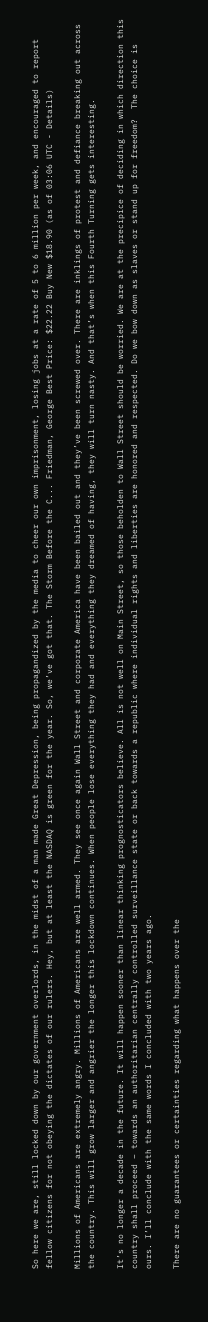So here we are, still locked down by our government overlords, in the midst of a man made Great Depression, being propagandized by the media to cheer our own imprisonment, losing jobs at a rate of 5 to 6 million per week, and encouraged to report fellow citizens for not obeying the dictates of our rulers. Hey, but at least the NASDAQ is green for the year. So, we’ve got that. The Storm Before the C... Friedman, George Best Price: $22.22 Buy New $18.90 (as of 03:06 UTC - Details)

Millions of Americans are extremely angry. Millions of Americans are well armed. They see once again Wall Street and corporate America have been bailed out and they’ve been screwed over. There are inklings of protest and defiance breaking out across the country. This will grow larger and angrier the longer this lockdown continues. When people lose everything they had and everything they dreamed of having, they will turn nasty. And that’s when this Fourth Turning gets interesting.

It’s no longer a decade in the future. It will happen sooner than linear thinking prognosticators believe. All is not well on Main Street, so those beholden to Wall Street should be worried. We are at the precipice of deciding in which direction this country shall proceed – towards an authoritarian centrally controlled surveillance state or back towards a republic where individual rights and liberties are honored and respected. Do we bow down as slaves or stand up for freedom?  The choice is ours. I’ll conclude with the same words I concluded with two years ago.

There are no guarantees or certainties regarding what happens over the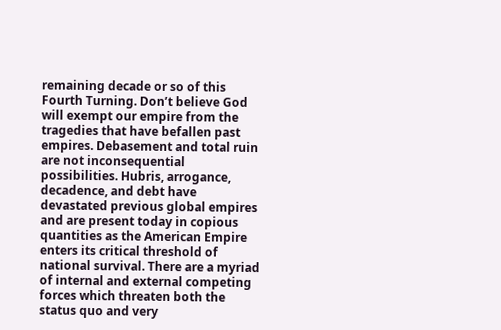remaining decade or so of this Fourth Turning. Don’t believe God will exempt our empire from the tragedies that have befallen past empires. Debasement and total ruin are not inconsequential possibilities. Hubris, arrogance, decadence, and debt have devastated previous global empires and are present today in copious quantities as the American Empire enters its critical threshold of national survival. There are a myriad of internal and external competing forces which threaten both the status quo and very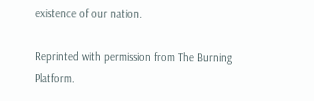existence of our nation.

Reprinted with permission from The Burning Platform.